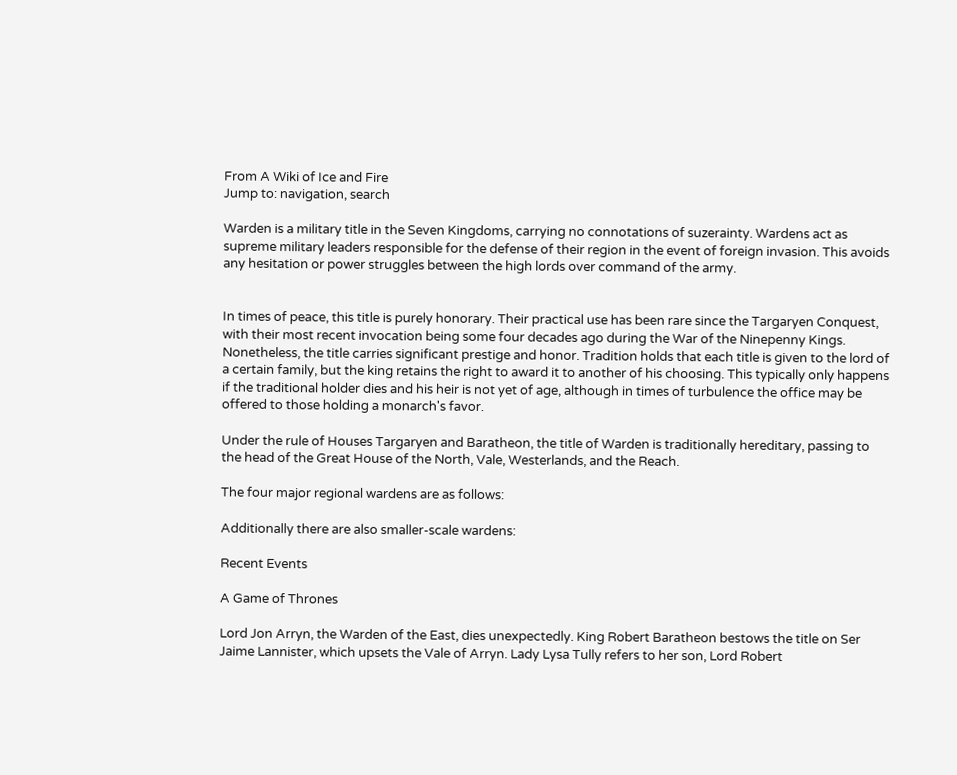From A Wiki of Ice and Fire
Jump to: navigation, search

Warden is a military title in the Seven Kingdoms, carrying no connotations of suzerainty. Wardens act as supreme military leaders responsible for the defense of their region in the event of foreign invasion. This avoids any hesitation or power struggles between the high lords over command of the army.


In times of peace, this title is purely honorary. Their practical use has been rare since the Targaryen Conquest, with their most recent invocation being some four decades ago during the War of the Ninepenny Kings. Nonetheless, the title carries significant prestige and honor. Tradition holds that each title is given to the lord of a certain family, but the king retains the right to award it to another of his choosing. This typically only happens if the traditional holder dies and his heir is not yet of age, although in times of turbulence the office may be offered to those holding a monarch's favor.

Under the rule of Houses Targaryen and Baratheon, the title of Warden is traditionally hereditary, passing to the head of the Great House of the North, Vale, Westerlands, and the Reach.

The four major regional wardens are as follows:

Additionally there are also smaller-scale wardens:

Recent Events

A Game of Thrones

Lord Jon Arryn, the Warden of the East, dies unexpectedly. King Robert Baratheon bestows the title on Ser Jaime Lannister, which upsets the Vale of Arryn. Lady Lysa Tully refers to her son, Lord Robert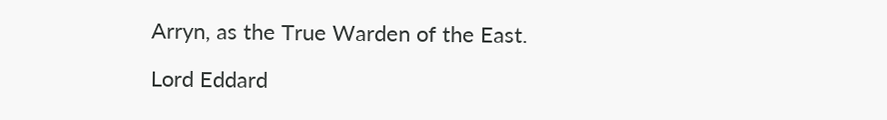Arryn, as the True Warden of the East.

Lord Eddard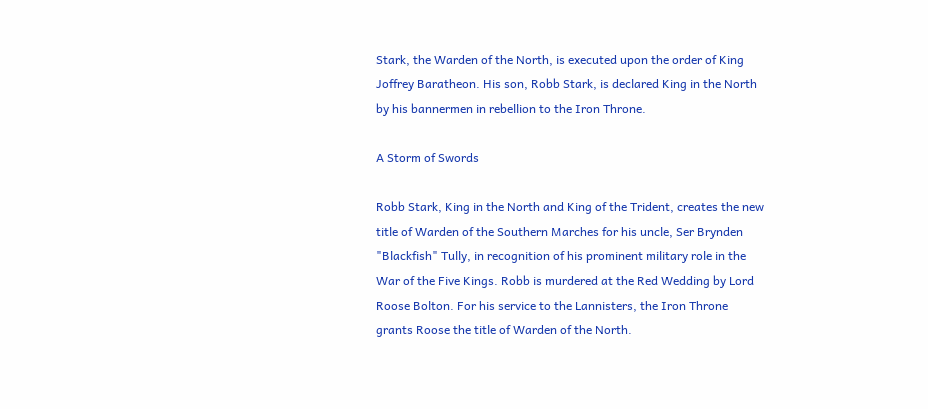Stark, the Warden of the North, is executed upon the order of King Joffrey Baratheon. His son, Robb Stark, is declared King in the North by his bannermen in rebellion to the Iron Throne.

A Storm of Swords

Robb Stark, King in the North and King of the Trident, creates the new title of Warden of the Southern Marches for his uncle, Ser Brynden "Blackfish" Tully, in recognition of his prominent military role in the War of the Five Kings. Robb is murdered at the Red Wedding by Lord Roose Bolton. For his service to the Lannisters, the Iron Throne grants Roose the title of Warden of the North.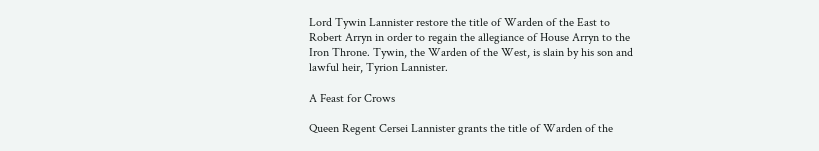Lord Tywin Lannister restore the title of Warden of the East to Robert Arryn in order to regain the allegiance of House Arryn to the Iron Throne. Tywin, the Warden of the West, is slain by his son and lawful heir, Tyrion Lannister.

A Feast for Crows

Queen Regent Cersei Lannister grants the title of Warden of the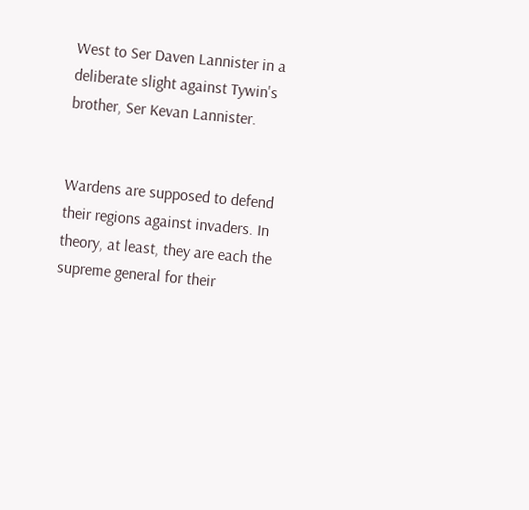West to Ser Daven Lannister in a deliberate slight against Tywin's brother, Ser Kevan Lannister.


Wardens are supposed to defend their regions against invaders. In theory, at least, they are each the supreme general for their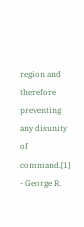region and therefore preventing any disunity of command.[1]
- George R.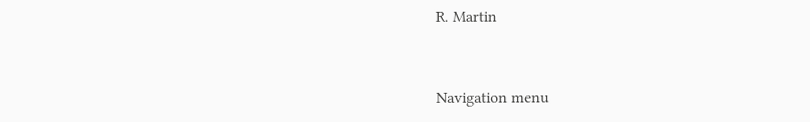R. Martin


Navigation menu